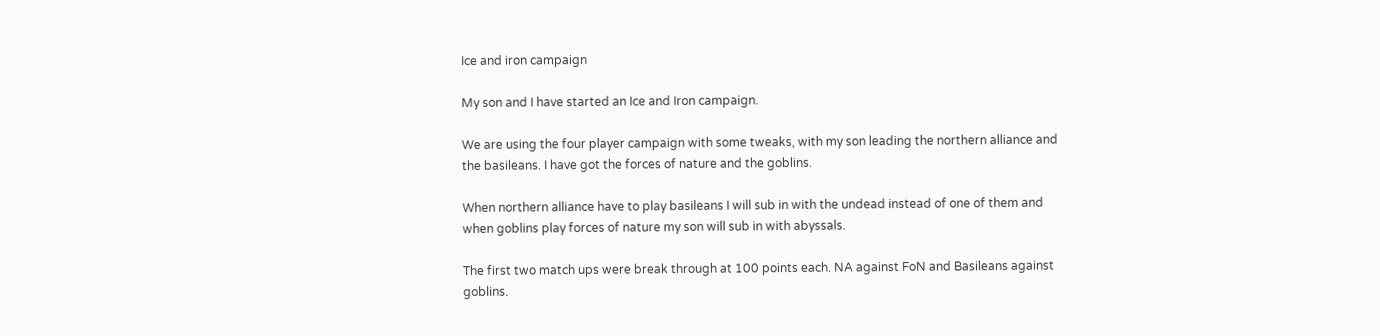Ice and iron campaign

My son and I have started an Ice and Iron campaign.

We are using the four player campaign with some tweaks, with my son leading the northern alliance and the basileans. I have got the forces of nature and the goblins.

When northern alliance have to play basileans I will sub in with the undead instead of one of them and when goblins play forces of nature my son will sub in with abyssals.

The first two match ups were break through at 100 points each. NA against FoN and Basileans against goblins.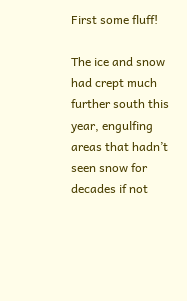First some fluff!

The ice and snow had crept much further south this year, engulfing areas that hadn’t seen snow for decades if not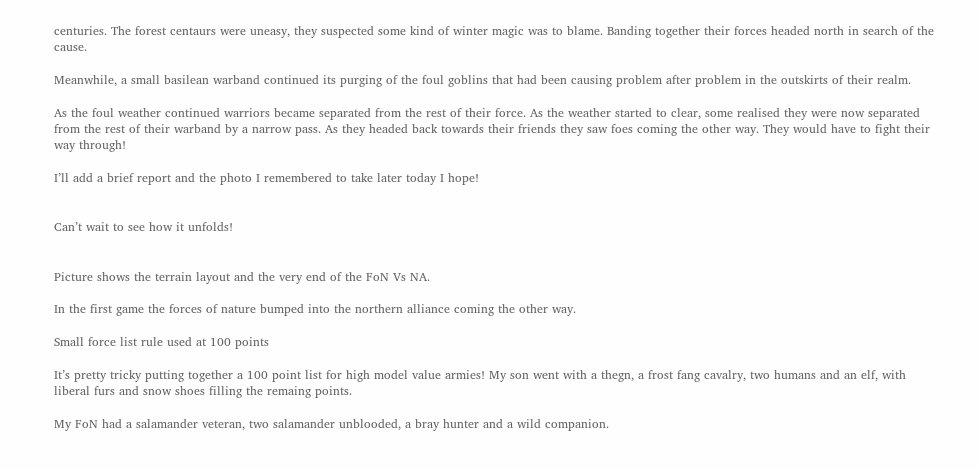centuries. The forest centaurs were uneasy, they suspected some kind of winter magic was to blame. Banding together their forces headed north in search of the cause.

Meanwhile, a small basilean warband continued its purging of the foul goblins that had been causing problem after problem in the outskirts of their realm.

As the foul weather continued warriors became separated from the rest of their force. As the weather started to clear, some realised they were now separated from the rest of their warband by a narrow pass. As they headed back towards their friends they saw foes coming the other way. They would have to fight their way through!

I’ll add a brief report and the photo I remembered to take later today I hope!


Can’t wait to see how it unfolds!


Picture shows the terrain layout and the very end of the FoN Vs NA.

In the first game the forces of nature bumped into the northern alliance coming the other way.

Small force list rule used at 100 points

It’s pretty tricky putting together a 100 point list for high model value armies! My son went with a thegn, a frost fang cavalry, two humans and an elf, with liberal furs and snow shoes filling the remaing points.

My FoN had a salamander veteran, two salamander unblooded, a bray hunter and a wild companion.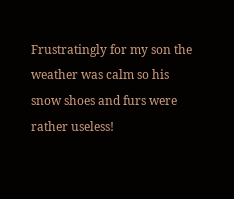Frustratingly for my son the weather was calm so his snow shoes and furs were rather useless!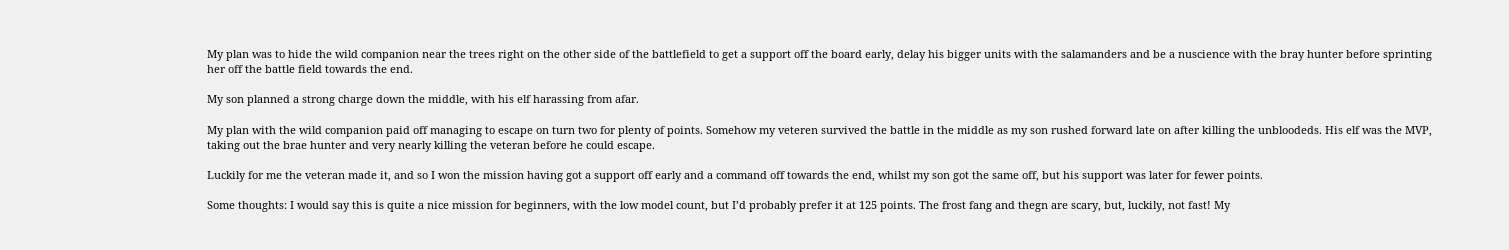My plan was to hide the wild companion near the trees right on the other side of the battlefield to get a support off the board early, delay his bigger units with the salamanders and be a nuscience with the bray hunter before sprinting her off the battle field towards the end.

My son planned a strong charge down the middle, with his elf harassing from afar.

My plan with the wild companion paid off managing to escape on turn two for plenty of points. Somehow my veteren survived the battle in the middle as my son rushed forward late on after killing the unbloodeds. His elf was the MVP, taking out the brae hunter and very nearly killing the veteran before he could escape.

Luckily for me the veteran made it, and so I won the mission having got a support off early and a command off towards the end, whilst my son got the same off, but his support was later for fewer points.

Some thoughts: I would say this is quite a nice mission for beginners, with the low model count, but I’d probably prefer it at 125 points. The frost fang and thegn are scary, but, luckily, not fast! My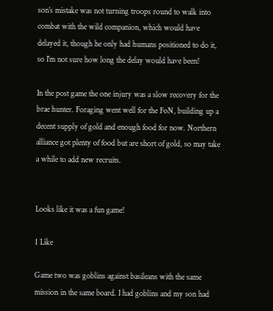son’s mistake was not turning troops round to walk into combat with the wild companion, which would have delayed it, though he only had humans positioned to do it, so I’m not sure how long the delay would have been!

In the post game the one injury was a slow recovery for the brae hunter. Foraging went well for the FoN, building up a decent supply of gold and enough food for now. Northern alliance got plenty of food but are short of gold, so may take a while to add new recruits.


Looks like it was a fun game!

1 Like

Game two was goblins against basileans with the same mission in the same board. I had goblins and my son had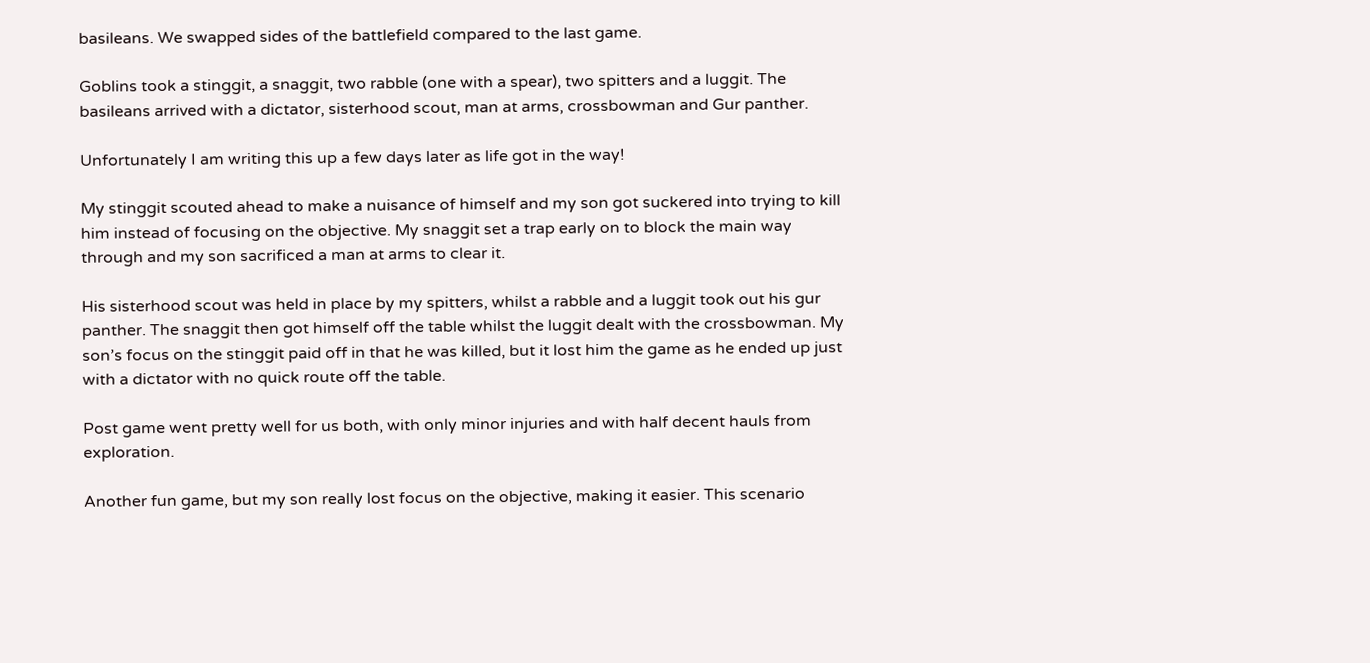basileans. We swapped sides of the battlefield compared to the last game.

Goblins took a stinggit, a snaggit, two rabble (one with a spear), two spitters and a luggit. The basileans arrived with a dictator, sisterhood scout, man at arms, crossbowman and Gur panther.

Unfortunately I am writing this up a few days later as life got in the way!

My stinggit scouted ahead to make a nuisance of himself and my son got suckered into trying to kill him instead of focusing on the objective. My snaggit set a trap early on to block the main way through and my son sacrificed a man at arms to clear it.

His sisterhood scout was held in place by my spitters, whilst a rabble and a luggit took out his gur panther. The snaggit then got himself off the table whilst the luggit dealt with the crossbowman. My son’s focus on the stinggit paid off in that he was killed, but it lost him the game as he ended up just with a dictator with no quick route off the table.

Post game went pretty well for us both, with only minor injuries and with half decent hauls from exploration.

Another fun game, but my son really lost focus on the objective, making it easier. This scenario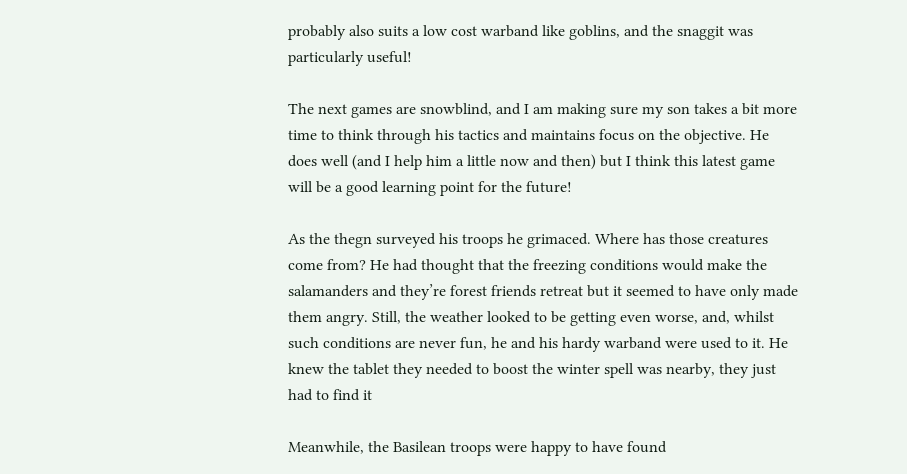probably also suits a low cost warband like goblins, and the snaggit was particularly useful!

The next games are snowblind, and I am making sure my son takes a bit more time to think through his tactics and maintains focus on the objective. He does well (and I help him a little now and then) but I think this latest game will be a good learning point for the future!

As the thegn surveyed his troops he grimaced. Where has those creatures come from? He had thought that the freezing conditions would make the salamanders and they’re forest friends retreat but it seemed to have only made them angry. Still, the weather looked to be getting even worse, and, whilst such conditions are never fun, he and his hardy warband were used to it. He knew the tablet they needed to boost the winter spell was nearby, they just had to find it

Meanwhile, the Basilean troops were happy to have found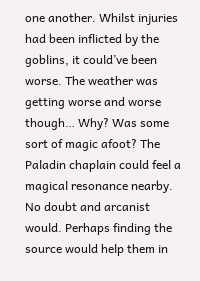one another. Whilst injuries had been inflicted by the goblins, it could’ve been worse. The weather was getting worse and worse though… Why? Was some sort of magic afoot? The Paladin chaplain could feel a magical resonance nearby. No doubt and arcanist would. Perhaps finding the source would help them in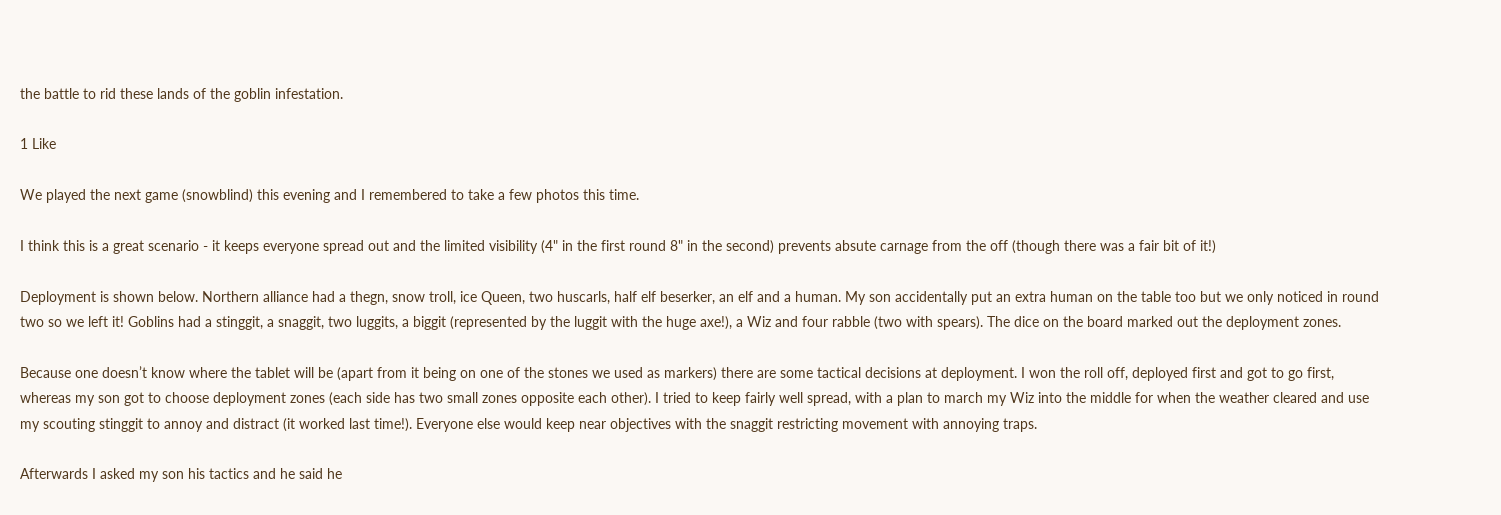the battle to rid these lands of the goblin infestation.

1 Like

We played the next game (snowblind) this evening and I remembered to take a few photos this time.

I think this is a great scenario - it keeps everyone spread out and the limited visibility (4" in the first round 8" in the second) prevents absute carnage from the off (though there was a fair bit of it!)

Deployment is shown below. Northern alliance had a thegn, snow troll, ice Queen, two huscarls, half elf beserker, an elf and a human. My son accidentally put an extra human on the table too but we only noticed in round two so we left it! Goblins had a stinggit, a snaggit, two luggits, a biggit (represented by the luggit with the huge axe!), a Wiz and four rabble (two with spears). The dice on the board marked out the deployment zones.

Because one doesn’t know where the tablet will be (apart from it being on one of the stones we used as markers) there are some tactical decisions at deployment. I won the roll off, deployed first and got to go first, whereas my son got to choose deployment zones (each side has two small zones opposite each other). I tried to keep fairly well spread, with a plan to march my Wiz into the middle for when the weather cleared and use my scouting stinggit to annoy and distract (it worked last time!). Everyone else would keep near objectives with the snaggit restricting movement with annoying traps.

Afterwards I asked my son his tactics and he said he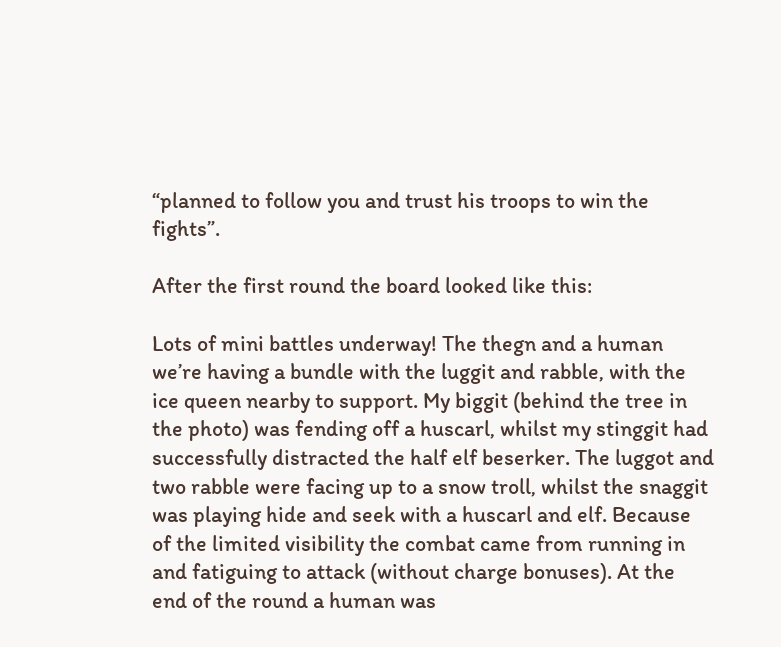“planned to follow you and trust his troops to win the fights”.

After the first round the board looked like this:

Lots of mini battles underway! The thegn and a human we’re having a bundle with the luggit and rabble, with the ice queen nearby to support. My biggit (behind the tree in the photo) was fending off a huscarl, whilst my stinggit had successfully distracted the half elf beserker. The luggot and two rabble were facing up to a snow troll, whilst the snaggit was playing hide and seek with a huscarl and elf. Because of the limited visibility the combat came from running in and fatiguing to attack (without charge bonuses). At the end of the round a human was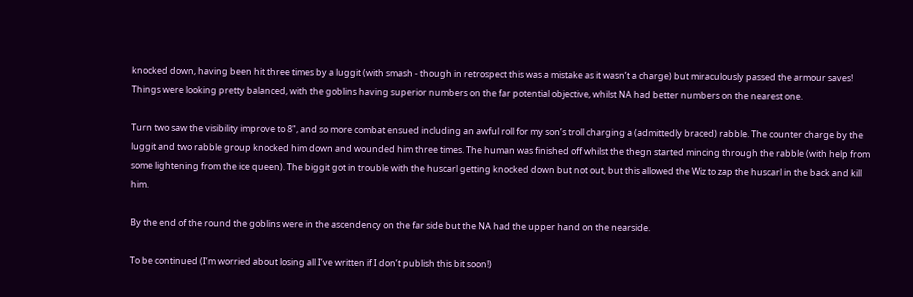knocked down, having been hit three times by a luggit (with smash - though in retrospect this was a mistake as it wasn’t a charge) but miraculously passed the armour saves! Things were looking pretty balanced, with the goblins having superior numbers on the far potential objective, whilst NA had better numbers on the nearest one.

Turn two saw the visibility improve to 8", and so more combat ensued including an awful roll for my son’s troll charging a (admittedly braced) rabble. The counter charge by the luggit and two rabble group knocked him down and wounded him three times. The human was finished off whilst the thegn started mincing through the rabble (with help from some lightening from the ice queen). The biggit got in trouble with the huscarl getting knocked down but not out, but this allowed the Wiz to zap the huscarl in the back and kill him.

By the end of the round the goblins were in the ascendency on the far side but the NA had the upper hand on the nearside.

To be continued (I’m worried about losing all I’ve written if I don’t publish this bit soon!)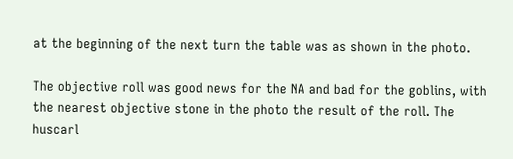at the beginning of the next turn the table was as shown in the photo.

The objective roll was good news for the NA and bad for the goblins, with the nearest objective stone in the photo the result of the roll. The huscarl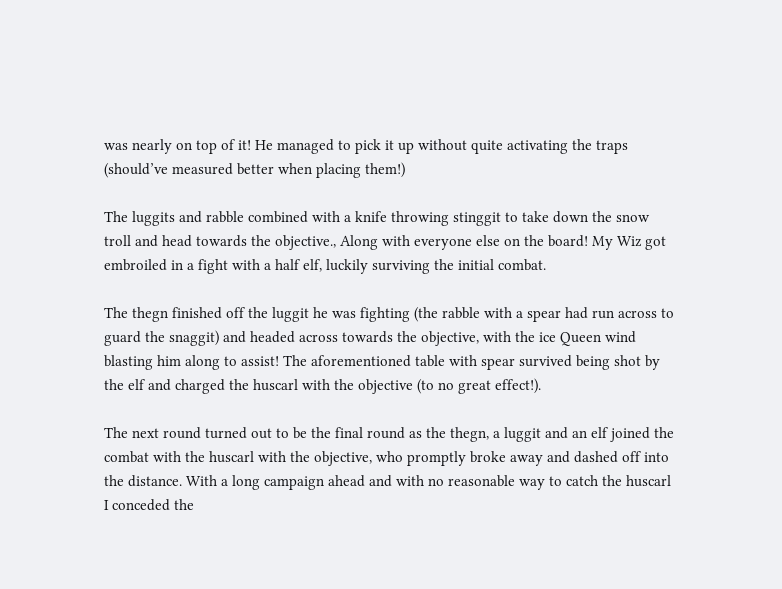was nearly on top of it! He managed to pick it up without quite activating the traps (should’ve measured better when placing them!)

The luggits and rabble combined with a knife throwing stinggit to take down the snow troll and head towards the objective., Along with everyone else on the board! My Wiz got embroiled in a fight with a half elf, luckily surviving the initial combat.

The thegn finished off the luggit he was fighting (the rabble with a spear had run across to guard the snaggit) and headed across towards the objective, with the ice Queen wind blasting him along to assist! The aforementioned table with spear survived being shot by the elf and charged the huscarl with the objective (to no great effect!).

The next round turned out to be the final round as the thegn, a luggit and an elf joined the combat with the huscarl with the objective, who promptly broke away and dashed off into the distance. With a long campaign ahead and with no reasonable way to catch the huscarl I conceded the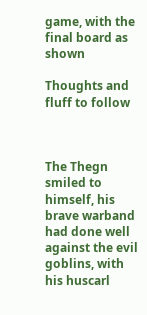game, with the final board as shown

Thoughts and fluff to follow



The Thegn smiled to himself, his brave warband had done well against the evil goblins, with his huscarl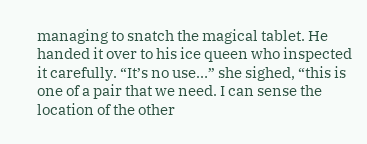managing to snatch the magical tablet. He handed it over to his ice queen who inspected it carefully. “It’s no use…” she sighed, “this is one of a pair that we need. I can sense the location of the other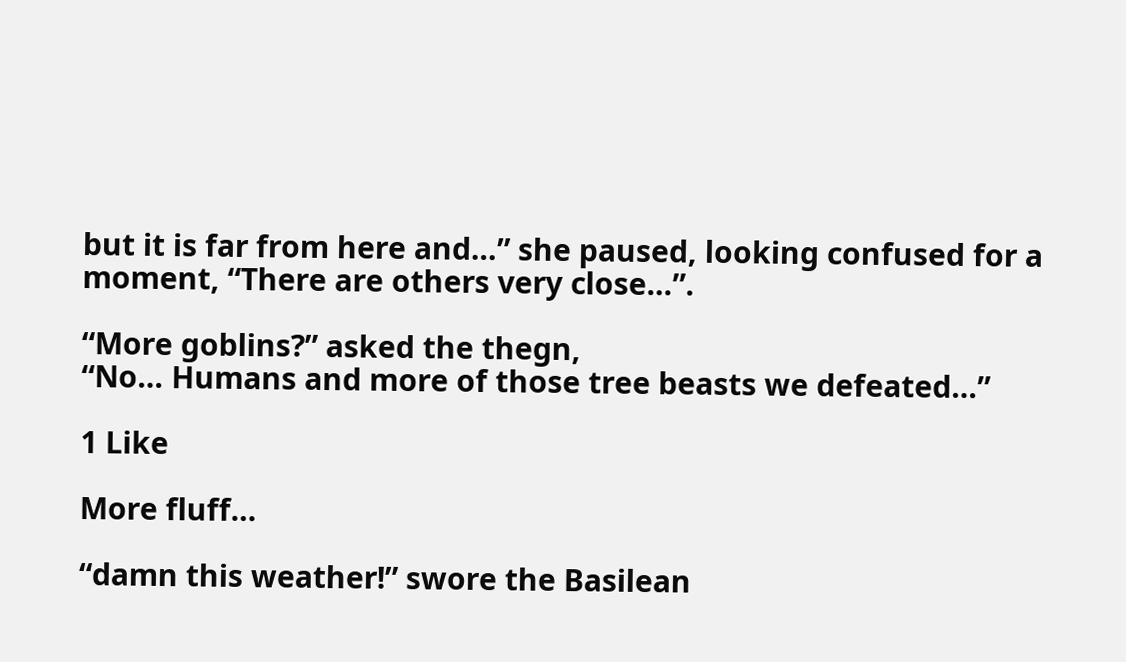but it is far from here and…” she paused, looking confused for a moment, “There are others very close…”.

“More goblins?” asked the thegn,
“No… Humans and more of those tree beasts we defeated…”

1 Like

More fluff…

“damn this weather!” swore the Basilean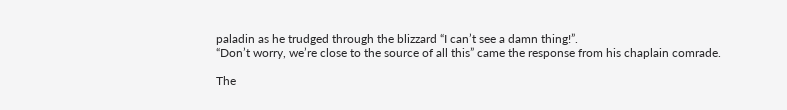paladin as he trudged through the blizzard “I can’t see a damn thing!”.
“Don’t worry, we’re close to the source of all this” came the response from his chaplain comrade.

The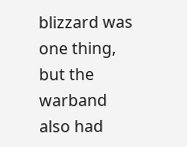blizzard was one thing, but the warband also had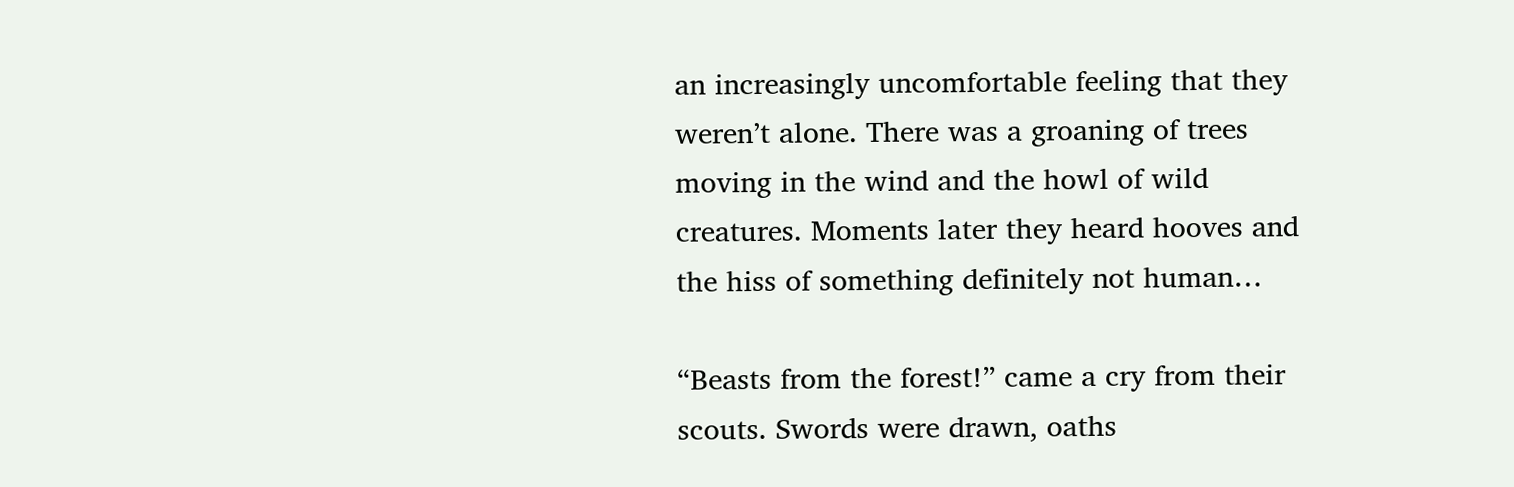an increasingly uncomfortable feeling that they weren’t alone. There was a groaning of trees moving in the wind and the howl of wild creatures. Moments later they heard hooves and the hiss of something definitely not human…

“Beasts from the forest!” came a cry from their scouts. Swords were drawn, oaths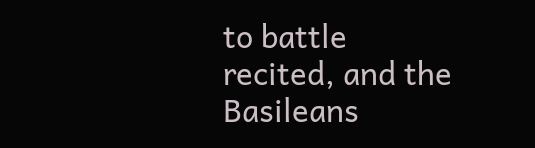to battle recited, and the Basileans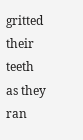gritted their teeth as they ran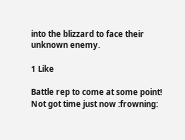into the blizzard to face their unknown enemy.

1 Like

Battle rep to come at some point! Not got time just now :frowning: